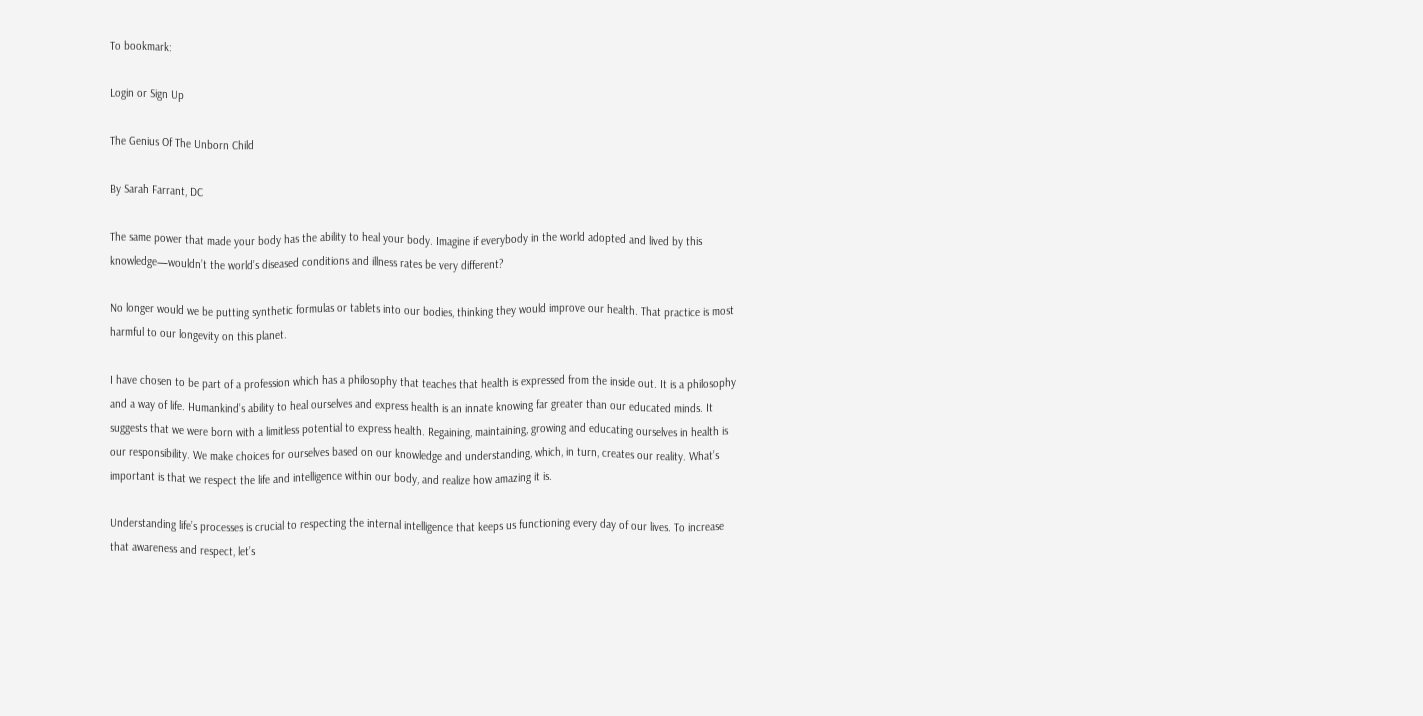To bookmark:

Login or Sign Up

The Genius Of The Unborn Child

By Sarah Farrant, DC

The same power that made your body has the ability to heal your body. Imagine if everybody in the world adopted and lived by this knowledge—wouldn’t the world’s diseased conditions and illness rates be very different?

No longer would we be putting synthetic formulas or tablets into our bodies, thinking they would improve our health. That practice is most harmful to our longevity on this planet.

I have chosen to be part of a profession which has a philosophy that teaches that health is expressed from the inside out. It is a philosophy and a way of life. Humankind’s ability to heal ourselves and express health is an innate knowing far greater than our educated minds. It suggests that we were born with a limitless potential to express health. Regaining, maintaining, growing and educating ourselves in health is our responsibility. We make choices for ourselves based on our knowledge and understanding, which, in turn, creates our reality. What’s important is that we respect the life and intelligence within our body, and realize how amazing it is.

Understanding life’s processes is crucial to respecting the internal intelligence that keeps us functioning every day of our lives. To increase that awareness and respect, let’s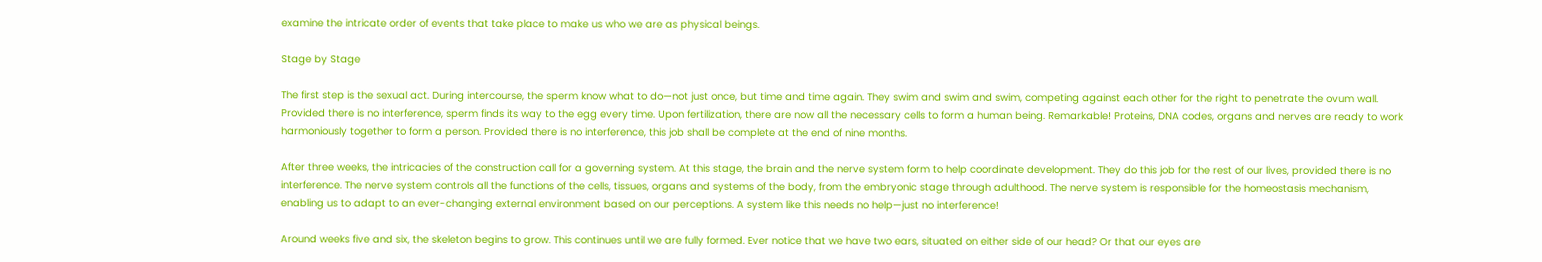examine the intricate order of events that take place to make us who we are as physical beings.

Stage by Stage

The first step is the sexual act. During intercourse, the sperm know what to do—not just once, but time and time again. They swim and swim and swim, competing against each other for the right to penetrate the ovum wall. Provided there is no interference, sperm finds its way to the egg every time. Upon fertilization, there are now all the necessary cells to form a human being. Remarkable! Proteins, DNA codes, organs and nerves are ready to work harmoniously together to form a person. Provided there is no interference, this job shall be complete at the end of nine months.

After three weeks, the intricacies of the construction call for a governing system. At this stage, the brain and the nerve system form to help coordinate development. They do this job for the rest of our lives, provided there is no interference. The nerve system controls all the functions of the cells, tissues, organs and systems of the body, from the embryonic stage through adulthood. The nerve system is responsible for the homeostasis mechanism, enabling us to adapt to an ever-changing external environment based on our perceptions. A system like this needs no help—just no interference!

Around weeks five and six, the skeleton begins to grow. This continues until we are fully formed. Ever notice that we have two ears, situated on either side of our head? Or that our eyes are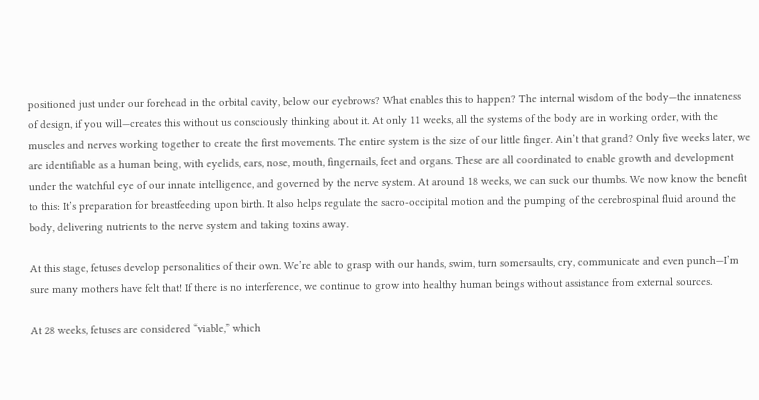positioned just under our forehead in the orbital cavity, below our eyebrows? What enables this to happen? The internal wisdom of the body—the innateness of design, if you will—creates this without us consciously thinking about it. At only 11 weeks, all the systems of the body are in working order, with the muscles and nerves working together to create the first movements. The entire system is the size of our little finger. Ain’t that grand? Only five weeks later, we are identifiable as a human being, with eyelids, ears, nose, mouth, fingernails, feet and organs. These are all coordinated to enable growth and development under the watchful eye of our innate intelligence, and governed by the nerve system. At around 18 weeks, we can suck our thumbs. We now know the benefit to this: It’s preparation for breastfeeding upon birth. It also helps regulate the sacro-occipital motion and the pumping of the cerebrospinal fluid around the body, delivering nutrients to the nerve system and taking toxins away.

At this stage, fetuses develop personalities of their own. We’re able to grasp with our hands, swim, turn somersaults, cry, communicate and even punch—I’m sure many mothers have felt that! If there is no interference, we continue to grow into healthy human beings without assistance from external sources.

At 28 weeks, fetuses are considered “viable,” which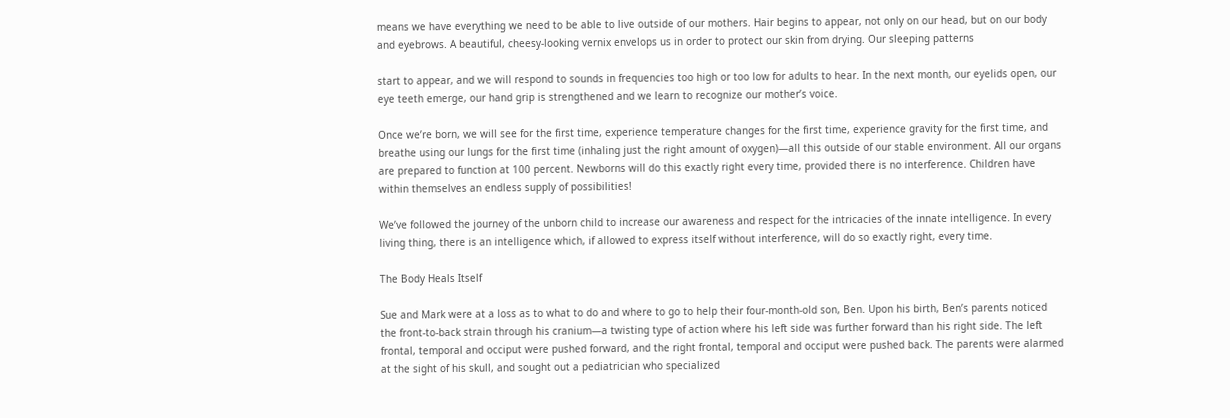means we have everything we need to be able to live outside of our mothers. Hair begins to appear, not only on our head, but on our body and eyebrows. A beautiful, cheesy-looking vernix envelops us in order to protect our skin from drying. Our sleeping patterns

start to appear, and we will respond to sounds in frequencies too high or too low for adults to hear. In the next month, our eyelids open, our eye teeth emerge, our hand grip is strengthened and we learn to recognize our mother’s voice.

Once we’re born, we will see for the first time, experience temperature changes for the first time, experience gravity for the first time, and breathe using our lungs for the first time (inhaling just the right amount of oxygen)—all this outside of our stable environment. All our organs are prepared to function at 100 percent. Newborns will do this exactly right every time, provided there is no interference. Children have within themselves an endless supply of possibilities!

We’ve followed the journey of the unborn child to increase our awareness and respect for the intricacies of the innate intelligence. In every living thing, there is an intelligence which, if allowed to express itself without interference, will do so exactly right, every time.

The Body Heals Itself

Sue and Mark were at a loss as to what to do and where to go to help their four-month-old son, Ben. Upon his birth, Ben’s parents noticed the front-to-back strain through his cranium—a twisting type of action where his left side was further forward than his right side. The left frontal, temporal and occiput were pushed forward, and the right frontal, temporal and occiput were pushed back. The parents were alarmed at the sight of his skull, and sought out a pediatrician who specialized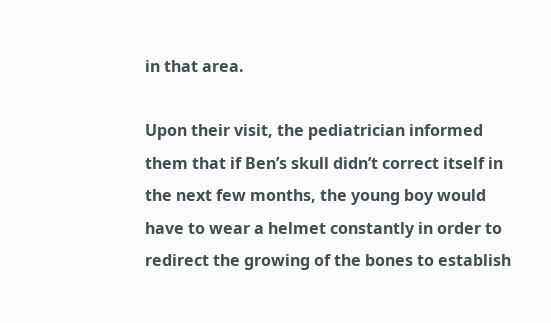in that area.

Upon their visit, the pediatrician informed them that if Ben’s skull didn’t correct itself in the next few months, the young boy would have to wear a helmet constantly in order to redirect the growing of the bones to establish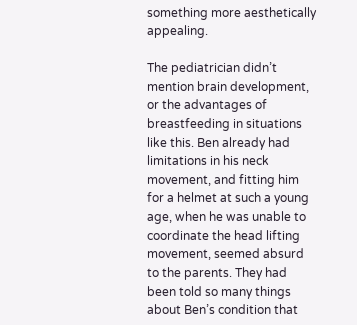something more aesthetically appealing.

The pediatrician didn’t mention brain development, or the advantages of breastfeeding in situations like this. Ben already had limitations in his neck movement, and fitting him for a helmet at such a young age, when he was unable to coordinate the head lifting movement, seemed absurd to the parents. They had been told so many things about Ben’s condition that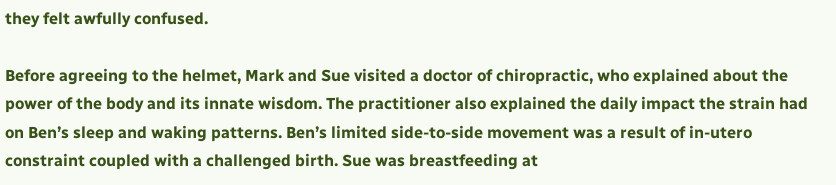they felt awfully confused.

Before agreeing to the helmet, Mark and Sue visited a doctor of chiropractic, who explained about the power of the body and its innate wisdom. The practitioner also explained the daily impact the strain had on Ben’s sleep and waking patterns. Ben’s limited side-to-side movement was a result of in-utero constraint coupled with a challenged birth. Sue was breastfeeding at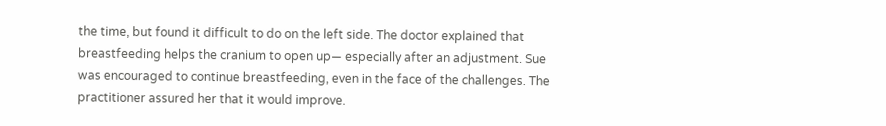the time, but found it difficult to do on the left side. The doctor explained that breastfeeding helps the cranium to open up— especially after an adjustment. Sue was encouraged to continue breastfeeding, even in the face of the challenges. The practitioner assured her that it would improve.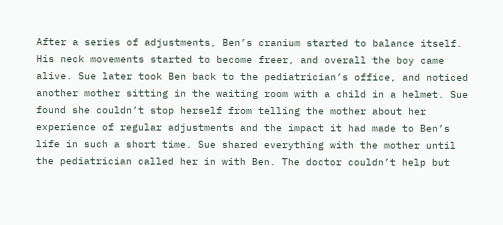After a series of adjustments, Ben’s cranium started to balance itself. His neck movements started to become freer, and overall the boy came alive. Sue later took Ben back to the pediatrician’s office, and noticed another mother sitting in the waiting room with a child in a helmet. Sue found she couldn’t stop herself from telling the mother about her experience of regular adjustments and the impact it had made to Ben’s life in such a short time. Sue shared everything with the mother until the pediatrician called her in with Ben. The doctor couldn’t help but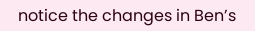notice the changes in Ben’s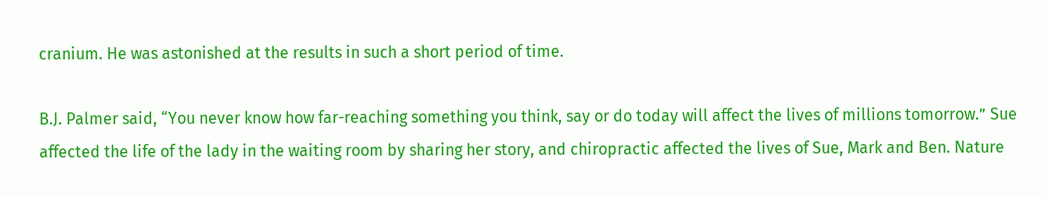cranium. He was astonished at the results in such a short period of time.

B.J. Palmer said, “You never know how far-reaching something you think, say or do today will affect the lives of millions tomorrow.” Sue affected the life of the lady in the waiting room by sharing her story, and chiropractic affected the lives of Sue, Mark and Ben. Nature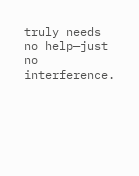truly needs no help—just no interference.